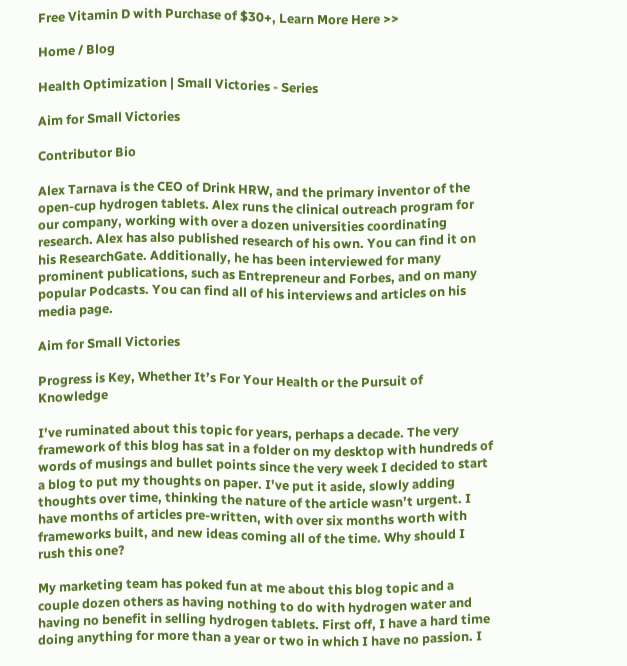Free Vitamin D with Purchase of $30+, Learn More Here >>

Home / Blog

Health Optimization | Small Victories - Series

Aim for Small Victories

Contributor Bio

Alex Tarnava is the CEO of Drink HRW, and the primary inventor of the open-cup hydrogen tablets. Alex runs the clinical outreach program for our company, working with over a dozen universities coordinating research. Alex has also published research of his own. You can find it on his ResearchGate. Additionally, he has been interviewed for many prominent publications, such as Entrepreneur and Forbes, and on many popular Podcasts. You can find all of his interviews and articles on his media page.

Aim for Small Victories

Progress is Key, Whether It’s For Your Health or the Pursuit of Knowledge

I’ve ruminated about this topic for years, perhaps a decade. The very framework of this blog has sat in a folder on my desktop with hundreds of words of musings and bullet points since the very week I decided to start a blog to put my thoughts on paper. I’ve put it aside, slowly adding thoughts over time, thinking the nature of the article wasn’t urgent. I have months of articles pre-written, with over six months worth with frameworks built, and new ideas coming all of the time. Why should I rush this one?

My marketing team has poked fun at me about this blog topic and a couple dozen others as having nothing to do with hydrogen water and having no benefit in selling hydrogen tablets. First off, I have a hard time doing anything for more than a year or two in which I have no passion. I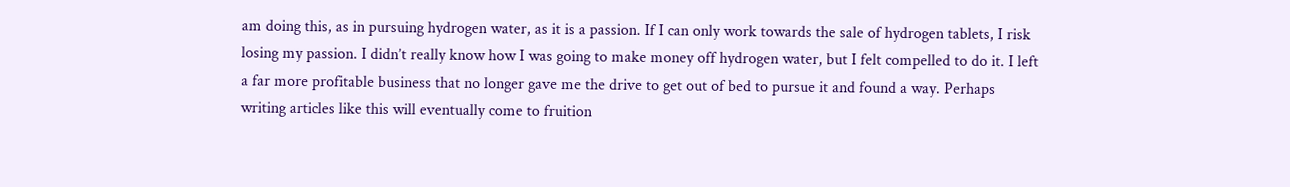am doing this, as in pursuing hydrogen water, as it is a passion. If I can only work towards the sale of hydrogen tablets, I risk losing my passion. I didn’t really know how I was going to make money off hydrogen water, but I felt compelled to do it. I left a far more profitable business that no longer gave me the drive to get out of bed to pursue it and found a way. Perhaps writing articles like this will eventually come to fruition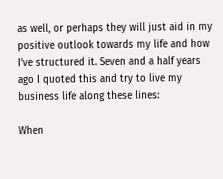as well, or perhaps they will just aid in my positive outlook towards my life and how I’ve structured it. Seven and a half years ago I quoted this and try to live my business life along these lines:

When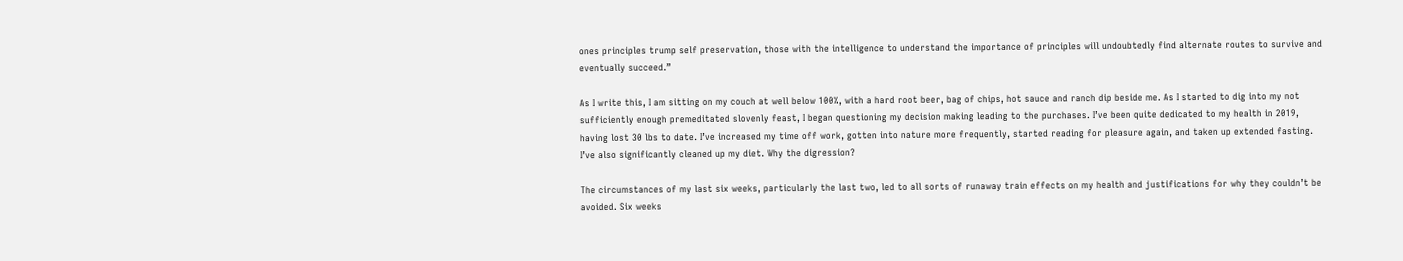ones principles trump self preservation, those with the intelligence to understand the importance of principles will undoubtedly find alternate routes to survive and eventually succeed.”

As I write this, I am sitting on my couch at well below 100%, with a hard root beer, bag of chips, hot sauce and ranch dip beside me. As I started to dig into my not sufficiently enough premeditated slovenly feast, I began questioning my decision making leading to the purchases. I’ve been quite dedicated to my health in 2019, having lost 30 lbs to date. I’ve increased my time off work, gotten into nature more frequently, started reading for pleasure again, and taken up extended fasting. I’ve also significantly cleaned up my diet. Why the digression?

The circumstances of my last six weeks, particularly the last two, led to all sorts of runaway train effects on my health and justifications for why they couldn’t be avoided. Six weeks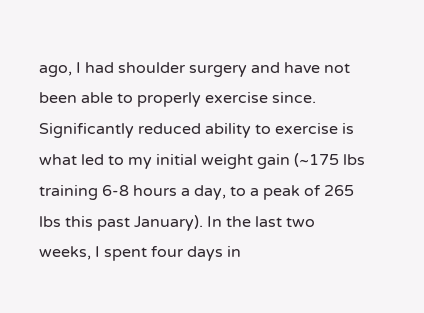ago, I had shoulder surgery and have not been able to properly exercise since. Significantly reduced ability to exercise is what led to my initial weight gain (~175 lbs training 6-8 hours a day, to a peak of 265 lbs this past January). In the last two weeks, I spent four days in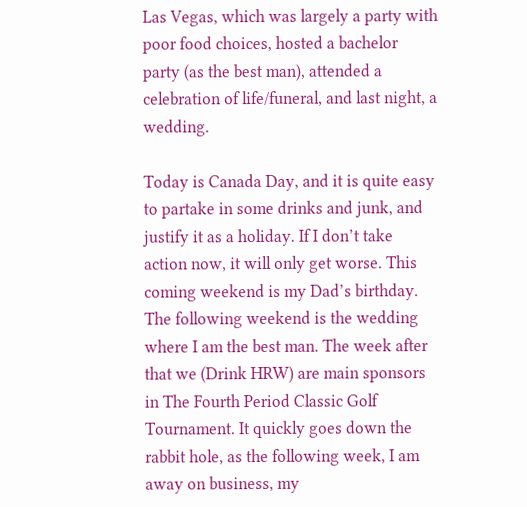Las Vegas, which was largely a party with poor food choices, hosted a bachelor party (as the best man), attended a celebration of life/funeral, and last night, a wedding.

Today is Canada Day, and it is quite easy to partake in some drinks and junk, and justify it as a holiday. If I don’t take action now, it will only get worse. This coming weekend is my Dad’s birthday. The following weekend is the wedding where I am the best man. The week after that we (Drink HRW) are main sponsors in The Fourth Period Classic Golf Tournament. It quickly goes down the rabbit hole, as the following week, I am away on business, my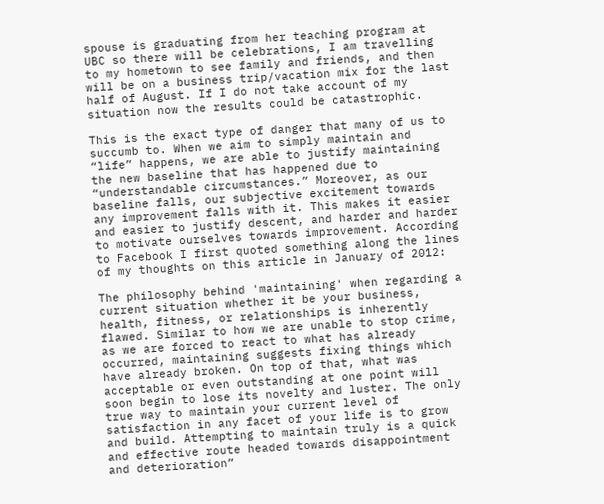spouse is graduating from her teaching program at UBC so there will be celebrations, I am travelling to my hometown to see family and friends, and then will be on a business trip/vacation mix for the last half of August. If I do not take account of my situation now the results could be catastrophic.

This is the exact type of danger that many of us to succumb to. When we aim to simply maintain and “life” happens, we are able to justify maintaining the new baseline that has happened due to “understandable circumstances.” Moreover, as our baseline falls, our subjective excitement towards any improvement falls with it. This makes it easier and easier to justify descent, and harder and harder to motivate ourselves towards improvement. According to Facebook I first quoted something along the lines of my thoughts on this article in January of 2012:

The philosophy behind 'maintaining' when regarding a current situation whether it be your business, health, fitness, or relationships is inherently flawed. Similar to how we are unable to stop crime, as we are forced to react to what has already occurred, maintaining suggests fixing things which have already broken. On top of that, what was acceptable or even outstanding at one point will soon begin to lose its novelty and luster. The only true way to maintain your current level of satisfaction in any facet of your life is to grow and build. Attempting to maintain truly is a quick and effective route headed towards disappointment and deterioration”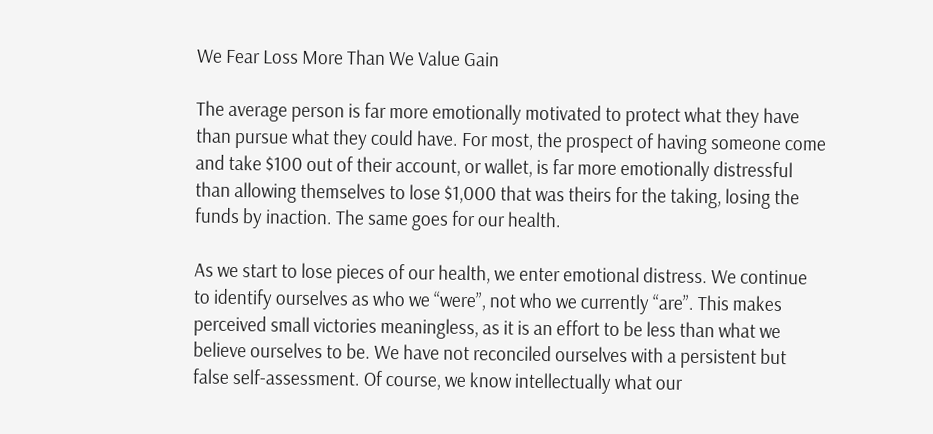We Fear Loss More Than We Value Gain

The average person is far more emotionally motivated to protect what they have than pursue what they could have. For most, the prospect of having someone come and take $100 out of their account, or wallet, is far more emotionally distressful than allowing themselves to lose $1,000 that was theirs for the taking, losing the funds by inaction. The same goes for our health.

As we start to lose pieces of our health, we enter emotional distress. We continue to identify ourselves as who we “were”, not who we currently “are”. This makes perceived small victories meaningless, as it is an effort to be less than what we believe ourselves to be. We have not reconciled ourselves with a persistent but false self-assessment. Of course, we know intellectually what our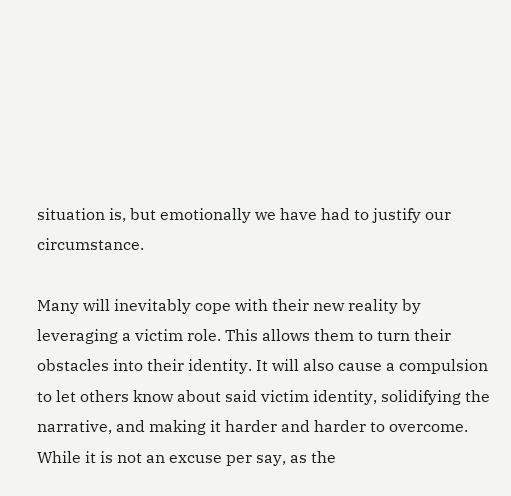situation is, but emotionally we have had to justify our circumstance.

Many will inevitably cope with their new reality by leveraging a victim role. This allows them to turn their obstacles into their identity. It will also cause a compulsion to let others know about said victim identity, solidifying the narrative, and making it harder and harder to overcome. While it is not an excuse per say, as the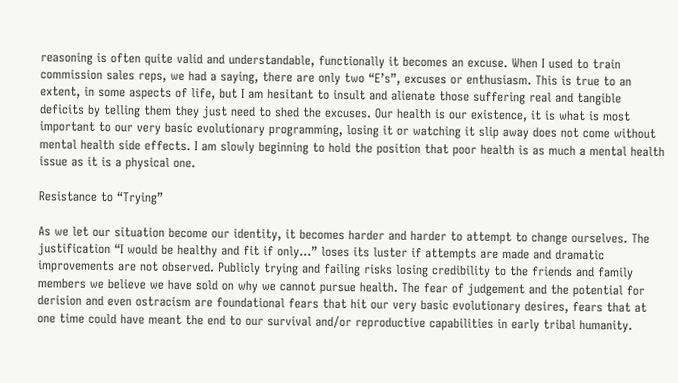reasoning is often quite valid and understandable, functionally it becomes an excuse. When I used to train commission sales reps, we had a saying, there are only two “E’s”, excuses or enthusiasm. This is true to an extent, in some aspects of life, but I am hesitant to insult and alienate those suffering real and tangible deficits by telling them they just need to shed the excuses. Our health is our existence, it is what is most important to our very basic evolutionary programming, losing it or watching it slip away does not come without mental health side effects. I am slowly beginning to hold the position that poor health is as much a mental health issue as it is a physical one.

Resistance to “Trying”

As we let our situation become our identity, it becomes harder and harder to attempt to change ourselves. The justification “I would be healthy and fit if only…” loses its luster if attempts are made and dramatic improvements are not observed. Publicly trying and failing risks losing credibility to the friends and family members we believe we have sold on why we cannot pursue health. The fear of judgement and the potential for derision and even ostracism are foundational fears that hit our very basic evolutionary desires, fears that at one time could have meant the end to our survival and/or reproductive capabilities in early tribal humanity.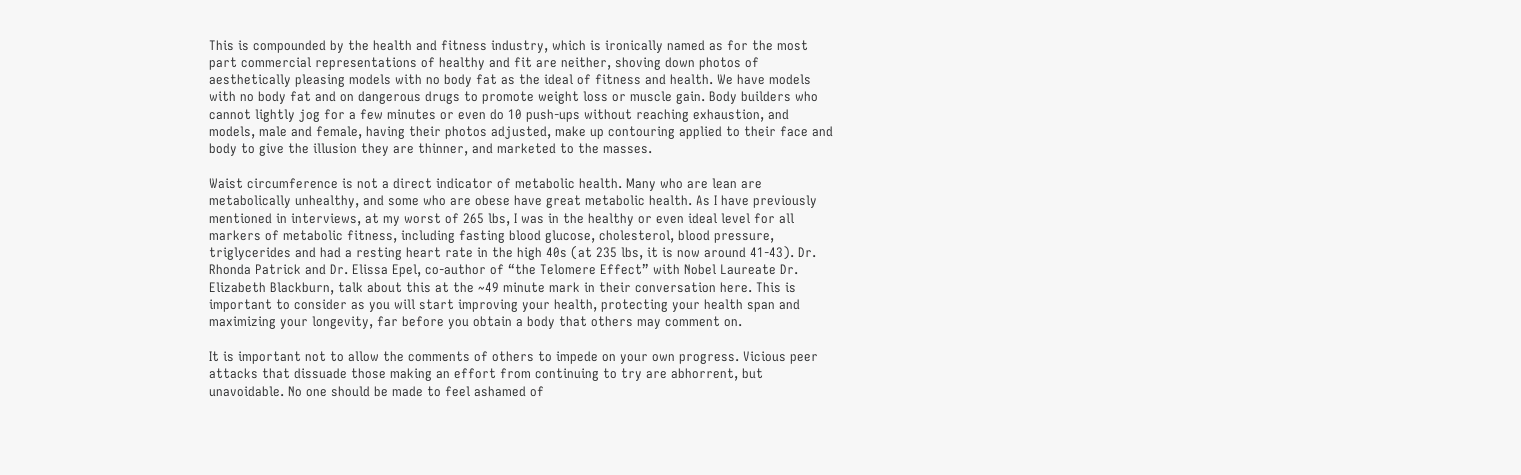This is compounded by the health and fitness industry, which is ironically named as for the most part commercial representations of healthy and fit are neither, shoving down photos of aesthetically pleasing models with no body fat as the ideal of fitness and health. We have models with no body fat and on dangerous drugs to promote weight loss or muscle gain. Body builders who cannot lightly jog for a few minutes or even do 10 push-ups without reaching exhaustion, and models, male and female, having their photos adjusted, make up contouring applied to their face and body to give the illusion they are thinner, and marketed to the masses.

Waist circumference is not a direct indicator of metabolic health. Many who are lean are metabolically unhealthy, and some who are obese have great metabolic health. As I have previously mentioned in interviews, at my worst of 265 lbs, I was in the healthy or even ideal level for all markers of metabolic fitness, including fasting blood glucose, cholesterol, blood pressure, triglycerides and had a resting heart rate in the high 40s (at 235 lbs, it is now around 41-43). Dr. Rhonda Patrick and Dr. Elissa Epel, co-author of “the Telomere Effect” with Nobel Laureate Dr. Elizabeth Blackburn, talk about this at the ~49 minute mark in their conversation here. This is important to consider as you will start improving your health, protecting your health span and maximizing your longevity, far before you obtain a body that others may comment on.

It is important not to allow the comments of others to impede on your own progress. Vicious peer attacks that dissuade those making an effort from continuing to try are abhorrent, but unavoidable. No one should be made to feel ashamed of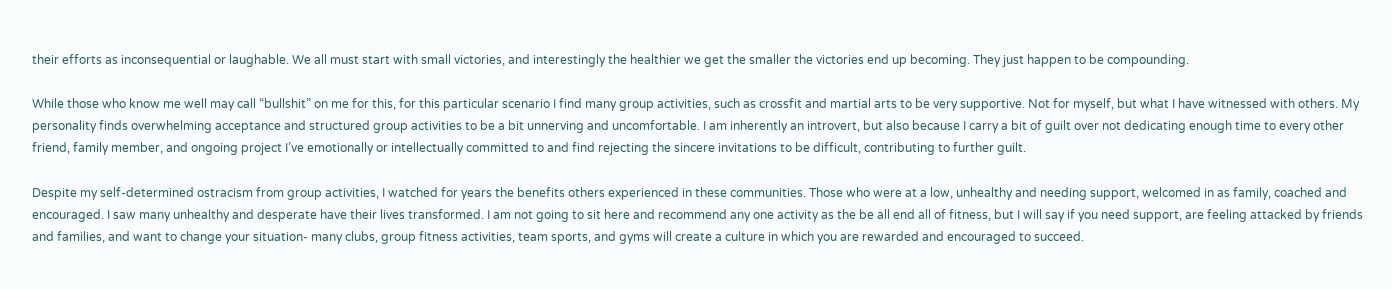their efforts as inconsequential or laughable. We all must start with small victories, and interestingly the healthier we get the smaller the victories end up becoming. They just happen to be compounding.

While those who know me well may call “bullshit” on me for this, for this particular scenario I find many group activities, such as crossfit and martial arts to be very supportive. Not for myself, but what I have witnessed with others. My personality finds overwhelming acceptance and structured group activities to be a bit unnerving and uncomfortable. I am inherently an introvert, but also because I carry a bit of guilt over not dedicating enough time to every other friend, family member, and ongoing project I’ve emotionally or intellectually committed to and find rejecting the sincere invitations to be difficult, contributing to further guilt.

Despite my self-determined ostracism from group activities, I watched for years the benefits others experienced in these communities. Those who were at a low, unhealthy and needing support, welcomed in as family, coached and encouraged. I saw many unhealthy and desperate have their lives transformed. I am not going to sit here and recommend any one activity as the be all end all of fitness, but I will say if you need support, are feeling attacked by friends and families, and want to change your situation- many clubs, group fitness activities, team sports, and gyms will create a culture in which you are rewarded and encouraged to succeed.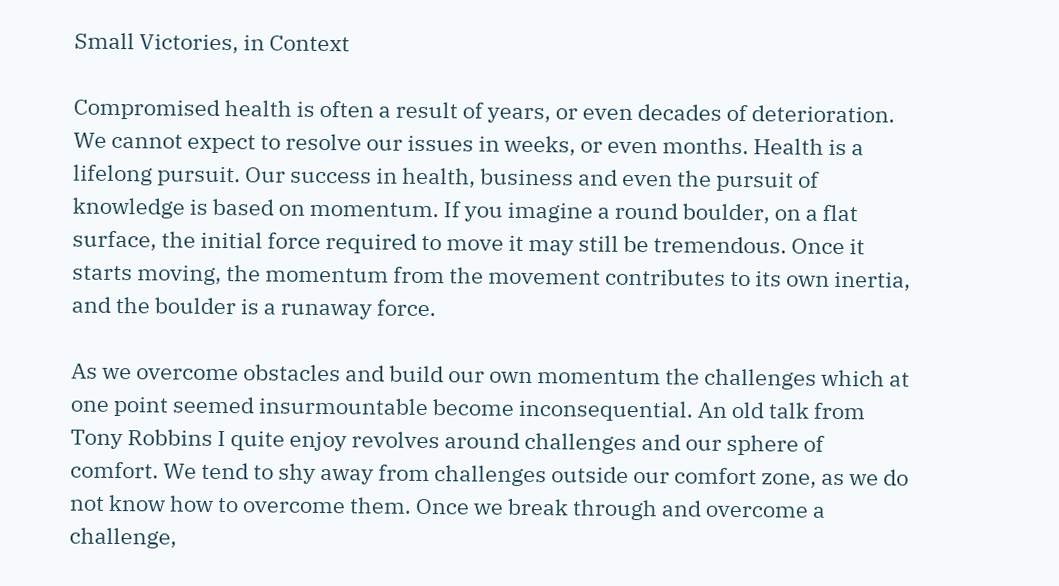Small Victories, in Context

Compromised health is often a result of years, or even decades of deterioration. We cannot expect to resolve our issues in weeks, or even months. Health is a lifelong pursuit. Our success in health, business and even the pursuit of knowledge is based on momentum. If you imagine a round boulder, on a flat surface, the initial force required to move it may still be tremendous. Once it starts moving, the momentum from the movement contributes to its own inertia, and the boulder is a runaway force.

As we overcome obstacles and build our own momentum the challenges which at one point seemed insurmountable become inconsequential. An old talk from Tony Robbins I quite enjoy revolves around challenges and our sphere of comfort. We tend to shy away from challenges outside our comfort zone, as we do not know how to overcome them. Once we break through and overcome a challenge,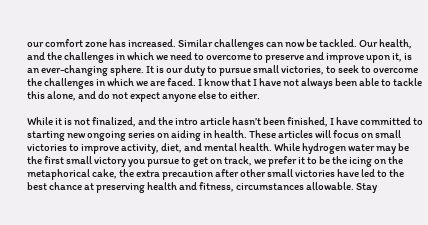our comfort zone has increased. Similar challenges can now be tackled. Our health, and the challenges in which we need to overcome to preserve and improve upon it, is an ever-changing sphere. It is our duty to pursue small victories, to seek to overcome the challenges in which we are faced. I know that I have not always been able to tackle this alone, and do not expect anyone else to either.

While it is not finalized, and the intro article hasn’t been finished, I have committed to starting new ongoing series on aiding in health. These articles will focus on small victories to improve activity, diet, and mental health. While hydrogen water may be the first small victory you pursue to get on track, we prefer it to be the icing on the metaphorical cake, the extra precaution after other small victories have led to the best chance at preserving health and fitness, circumstances allowable. Stay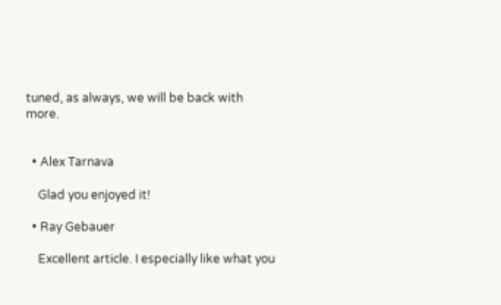tuned, as always, we will be back with more.


  • Alex Tarnava

    Glad you enjoyed it!

  • Ray Gebauer

    Excellent article. I especially like what you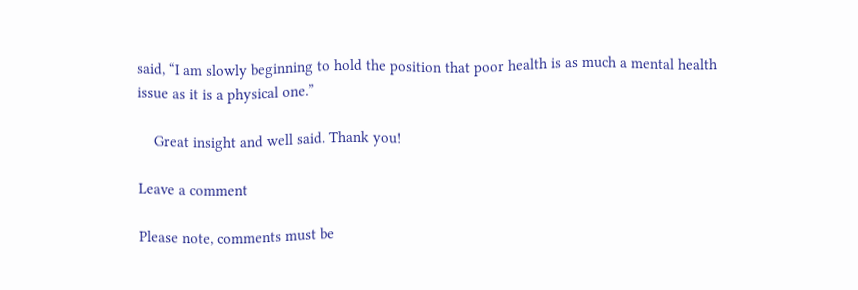said, “I am slowly beginning to hold the position that poor health is as much a mental health issue as it is a physical one.”

    Great insight and well said. Thank you!

Leave a comment

Please note, comments must be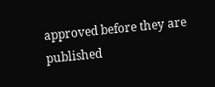approved before they are published